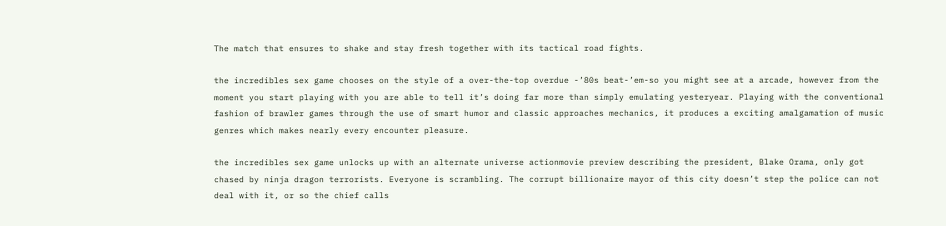The match that ensures to shake and stay fresh together with its tactical road fights.

the incredibles sex game chooses on the style of a over-the-top overdue -’80s beat-’em-so you might see at a arcade, however from the moment you start playing with you are able to tell it’s doing far more than simply emulating yesteryear. Playing with the conventional fashion of brawler games through the use of smart humor and classic approaches mechanics, it produces a exciting amalgamation of music genres which makes nearly every encounter pleasure.

the incredibles sex game unlocks up with an alternate universe actionmovie preview describing the president, Blake Orama, only got chased by ninja dragon terrorists. Everyone is scrambling. The corrupt billionaire mayor of this city doesn’t step the police can not deal with it, or so the chief calls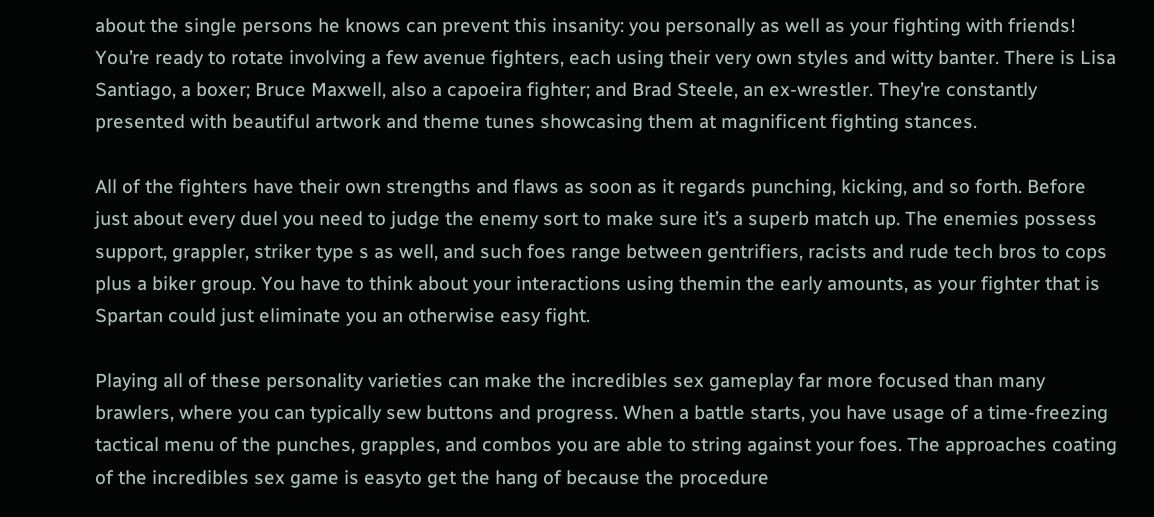about the single persons he knows can prevent this insanity: you personally as well as your fighting with friends! You’re ready to rotate involving a few avenue fighters, each using their very own styles and witty banter. There is Lisa Santiago, a boxer; Bruce Maxwell, also a capoeira fighter; and Brad Steele, an ex-wrestler. They’re constantly presented with beautiful artwork and theme tunes showcasing them at magnificent fighting stances.

All of the fighters have their own strengths and flaws as soon as it regards punching, kicking, and so forth. Before just about every duel you need to judge the enemy sort to make sure it’s a superb match up. The enemies possess support, grappler, striker type s as well, and such foes range between gentrifiers, racists and rude tech bros to cops plus a biker group. You have to think about your interactions using themin the early amounts, as your fighter that is Spartan could just eliminate you an otherwise easy fight.

Playing all of these personality varieties can make the incredibles sex gameplay far more focused than many brawlers, where you can typically sew buttons and progress. When a battle starts, you have usage of a time-freezing tactical menu of the punches, grapples, and combos you are able to string against your foes. The approaches coating of the incredibles sex game is easyto get the hang of because the procedure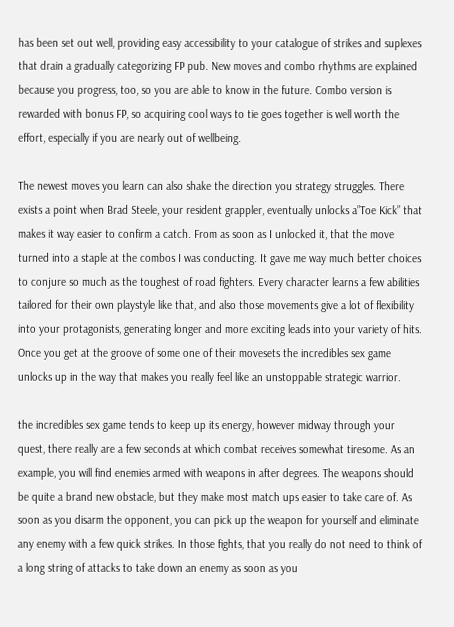has been set out well, providing easy accessibility to your catalogue of strikes and suplexes that drain a gradually categorizing FP pub. New moves and combo rhythms are explained because you progress, too, so you are able to know in the future. Combo version is rewarded with bonus FP, so acquiring cool ways to tie goes together is well worth the effort, especially if you are nearly out of wellbeing.

The newest moves you learn can also shake the direction you strategy struggles. There exists a point when Brad Steele, your resident grappler, eventually unlocks a”Toe Kick” that makes it way easier to confirm a catch. From as soon as I unlocked it, that the move turned into a staple at the combos I was conducting. It gave me way much better choices to conjure so much as the toughest of road fighters. Every character learns a few abilities tailored for their own playstyle like that, and also those movements give a lot of flexibility into your protagonists, generating longer and more exciting leads into your variety of hits. Once you get at the groove of some one of their movesets the incredibles sex game unlocks up in the way that makes you really feel like an unstoppable strategic warrior.

the incredibles sex game tends to keep up its energy, however midway through your quest, there really are a few seconds at which combat receives somewhat tiresome. As an example, you will find enemies armed with weapons in after degrees. The weapons should be quite a brand new obstacle, but they make most match ups easier to take care of. As soon as you disarm the opponent, you can pick up the weapon for yourself and eliminate any enemy with a few quick strikes. In those fights, that you really do not need to think of a long string of attacks to take down an enemy as soon as you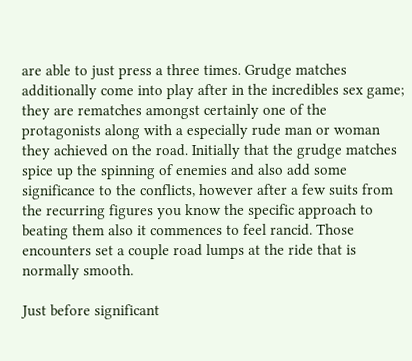are able to just press a three times. Grudge matches additionally come into play after in the incredibles sex game; they are rematches amongst certainly one of the protagonists along with a especially rude man or woman they achieved on the road. Initially that the grudge matches spice up the spinning of enemies and also add some significance to the conflicts, however after a few suits from the recurring figures you know the specific approach to beating them also it commences to feel rancid. Those encounters set a couple road lumps at the ride that is normally smooth.

Just before significant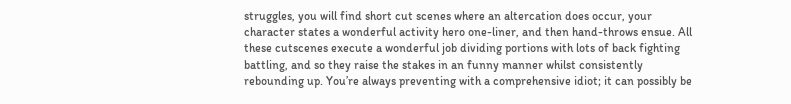struggles, you will find short cut scenes where an altercation does occur, your character states a wonderful activity hero one-liner, and then hand-throws ensue. All these cutscenes execute a wonderful job dividing portions with lots of back fighting battling, and so they raise the stakes in an funny manner whilst consistently rebounding up. You’re always preventing with a comprehensive idiot; it can possibly be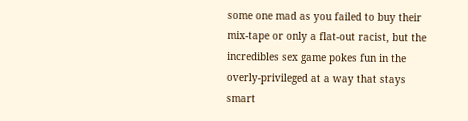some one mad as you failed to buy their mix-tape or only a flat-out racist, but the incredibles sex game pokes fun in the overly-privileged at a way that stays smart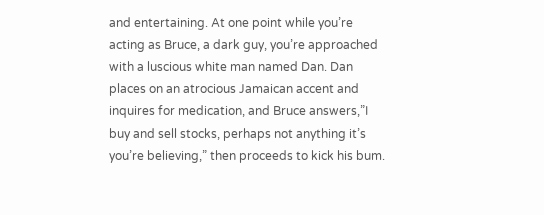and entertaining. At one point while you’re acting as Bruce, a dark guy, you’re approached with a luscious white man named Dan. Dan places on an atrocious Jamaican accent and inquires for medication, and Bruce answers,”I buy and sell stocks, perhaps not anything it’s you’re believing,” then proceeds to kick his bum.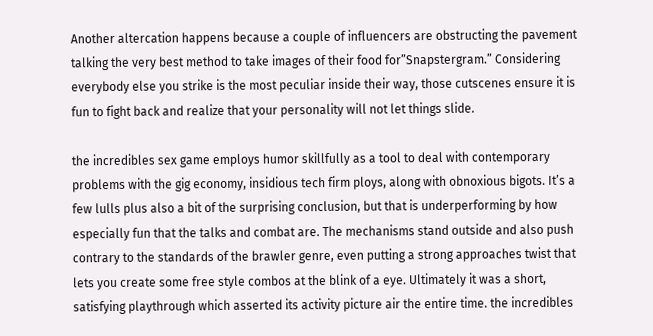Another altercation happens because a couple of influencers are obstructing the pavement talking the very best method to take images of their food for”Snapstergram.” Considering everybody else you strike is the most peculiar inside their way, those cutscenes ensure it is fun to fight back and realize that your personality will not let things slide.

the incredibles sex game employs humor skillfully as a tool to deal with contemporary problems with the gig economy, insidious tech firm ploys, along with obnoxious bigots. It’s a few lulls plus also a bit of the surprising conclusion, but that is underperforming by how especially fun that the talks and combat are. The mechanisms stand outside and also push contrary to the standards of the brawler genre, even putting a strong approaches twist that lets you create some free style combos at the blink of a eye. Ultimately it was a short, satisfying playthrough which asserted its activity picture air the entire time. the incredibles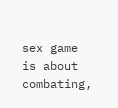sex game is about combating,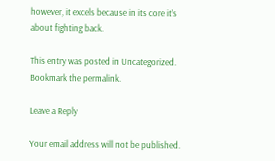however, it excels because in its core it’s about fighting back.

This entry was posted in Uncategorized. Bookmark the permalink.

Leave a Reply

Your email address will not be published.